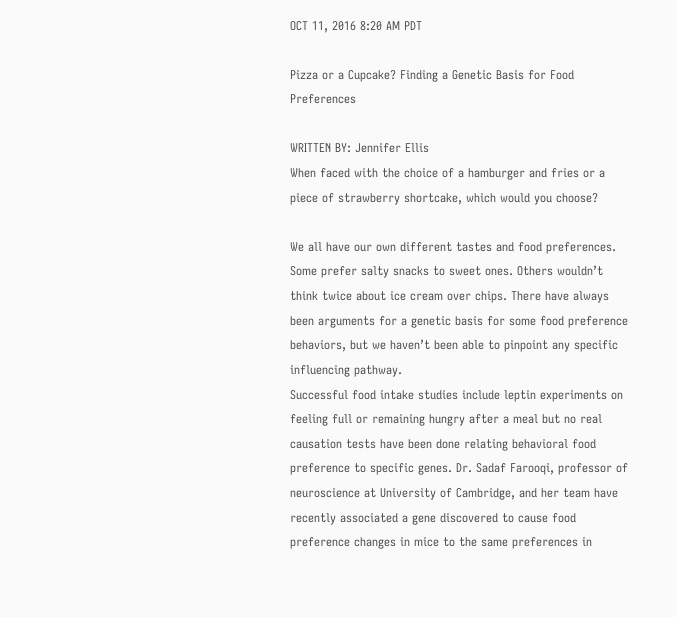OCT 11, 2016 8:20 AM PDT

Pizza or a Cupcake? Finding a Genetic Basis for Food Preferences

WRITTEN BY: Jennifer Ellis
When faced with the choice of a hamburger and fries or a piece of strawberry shortcake, which would you choose?

We all have our own different tastes and food preferences. Some prefer salty snacks to sweet ones. Others wouldn’t think twice about ice cream over chips. There have always been arguments for a genetic basis for some food preference behaviors, but we haven’t been able to pinpoint any specific influencing pathway.
Successful food intake studies include leptin experiments on feeling full or remaining hungry after a meal but no real causation tests have been done relating behavioral food preference to specific genes. Dr. Sadaf Farooqi, professor of neuroscience at University of Cambridge, and her team have recently associated a gene discovered to cause food preference changes in mice to the same preferences in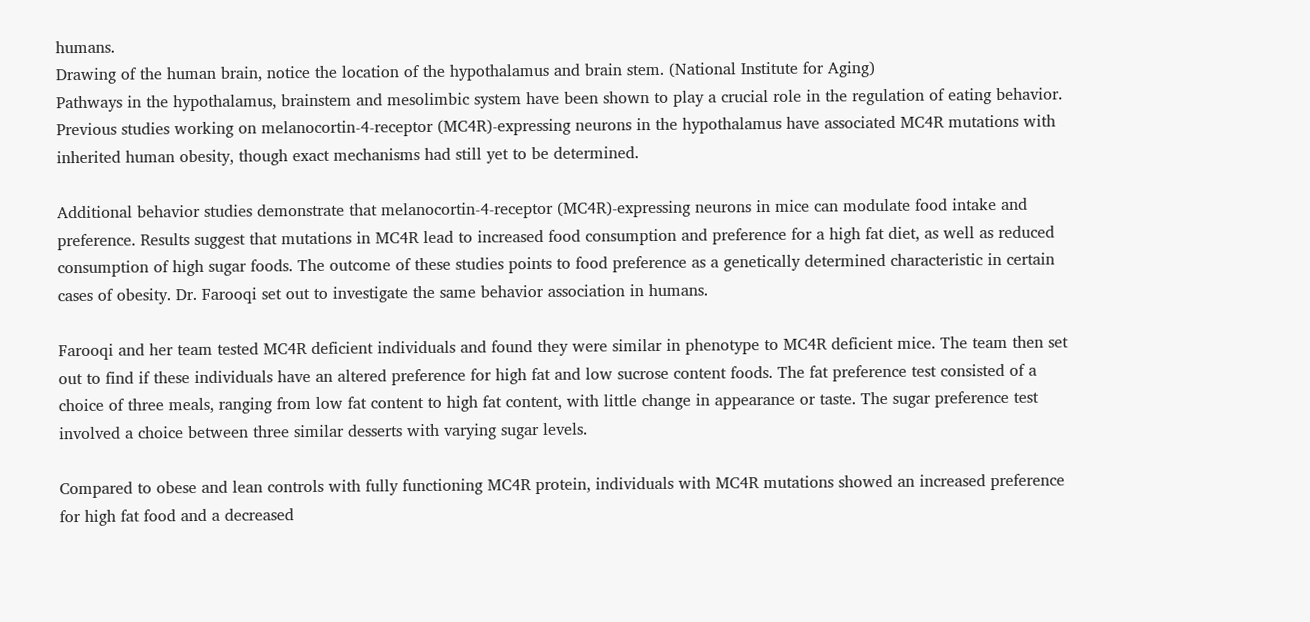humans.
Drawing of the human brain, notice the location of the hypothalamus and brain stem. (National Institute for Aging)
Pathways in the hypothalamus, brainstem and mesolimbic system have been shown to play a crucial role in the regulation of eating behavior. Previous studies working on melanocortin-4-receptor (MC4R)-expressing neurons in the hypothalamus have associated MC4R mutations with inherited human obesity, though exact mechanisms had still yet to be determined.

Additional behavior studies demonstrate that melanocortin-4-receptor (MC4R)-expressing neurons in mice can modulate food intake and preference. Results suggest that mutations in MC4R lead to increased food consumption and preference for a high fat diet, as well as reduced consumption of high sugar foods. The outcome of these studies points to food preference as a genetically determined characteristic in certain cases of obesity. Dr. Farooqi set out to investigate the same behavior association in humans.

Farooqi and her team tested MC4R deficient individuals and found they were similar in phenotype to MC4R deficient mice. The team then set out to find if these individuals have an altered preference for high fat and low sucrose content foods. The fat preference test consisted of a choice of three meals, ranging from low fat content to high fat content, with little change in appearance or taste. The sugar preference test involved a choice between three similar desserts with varying sugar levels.

Compared to obese and lean controls with fully functioning MC4R protein, individuals with MC4R mutations showed an increased preference for high fat food and a decreased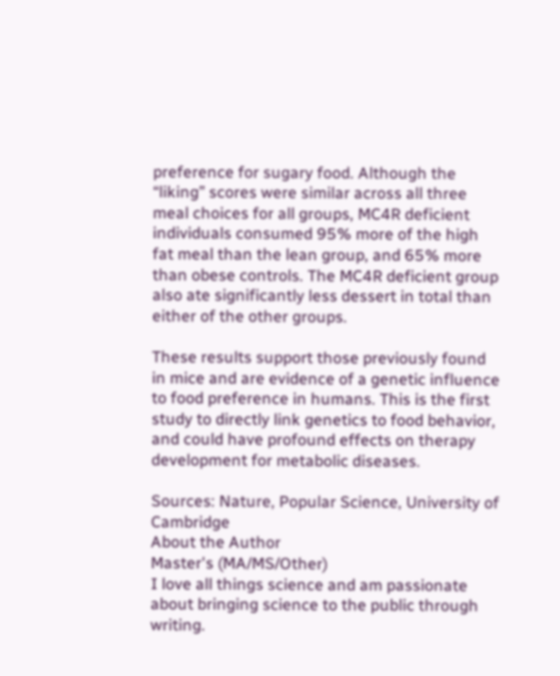preference for sugary food. Although the “liking” scores were similar across all three meal choices for all groups, MC4R deficient individuals consumed 95% more of the high fat meal than the lean group, and 65% more than obese controls. The MC4R deficient group also ate significantly less dessert in total than either of the other groups.

These results support those previously found in mice and are evidence of a genetic influence to food preference in humans. This is the first study to directly link genetics to food behavior, and could have profound effects on therapy development for metabolic diseases.

Sources: Nature, Popular Science, University of Cambridge
About the Author
Master's (MA/MS/Other)
I love all things science and am passionate about bringing science to the public through writing.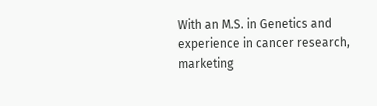With an M.S. in Genetics and experience in cancer research, marketing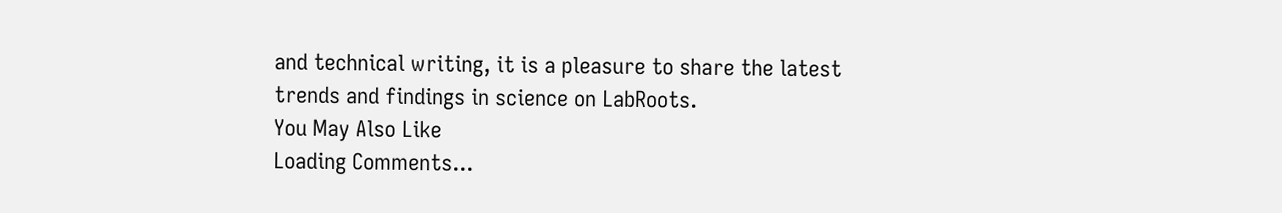and technical writing, it is a pleasure to share the latest trends and findings in science on LabRoots.
You May Also Like
Loading Comments...